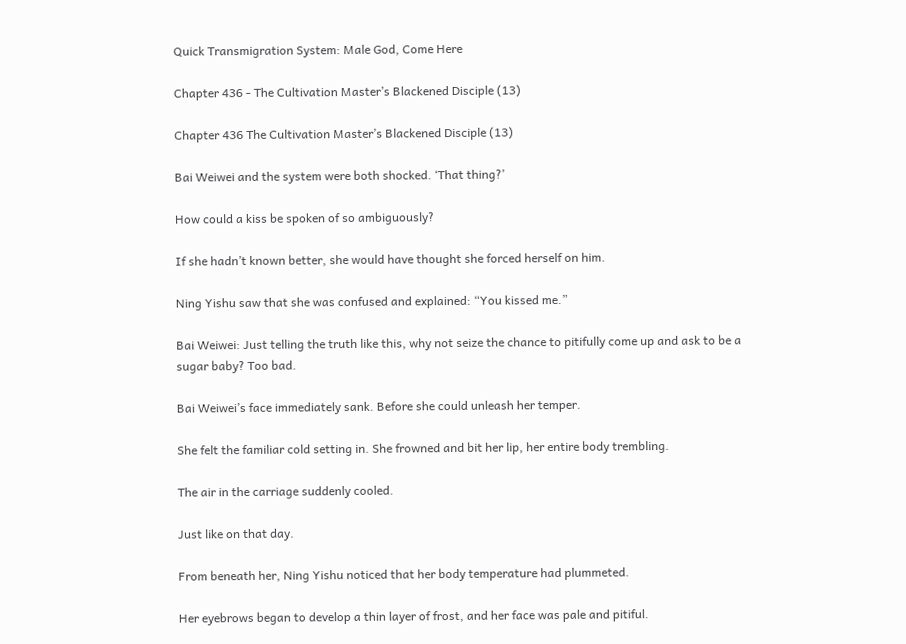Quick Transmigration System: Male God, Come Here

Chapter 436 - The Cultivation Master’s Blackened Disciple (13)

Chapter 436 The Cultivation Master’s Blackened Disciple (13)

Bai Weiwei and the system were both shocked. ‘That thing?’

How could a kiss be spoken of so ambiguously?

If she hadn’t known better, she would have thought she forced herself on him.

Ning Yishu saw that she was confused and explained: “You kissed me.”

Bai Weiwei: Just telling the truth like this, why not seize the chance to pitifully come up and ask to be a sugar baby? Too bad.

Bai Weiwei’s face immediately sank. Before she could unleash her temper.

She felt the familiar cold setting in. She frowned and bit her lip, her entire body trembling.

The air in the carriage suddenly cooled.

Just like on that day.

From beneath her, Ning Yishu noticed that her body temperature had plummeted.

Her eyebrows began to develop a thin layer of frost, and her face was pale and pitiful.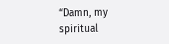“Damn, my spiritual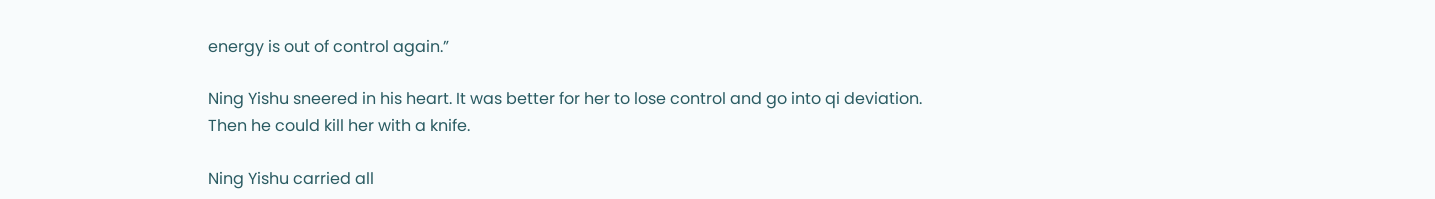energy is out of control again.”

Ning Yishu sneered in his heart. It was better for her to lose control and go into qi deviation. Then he could kill her with a knife.

Ning Yishu carried all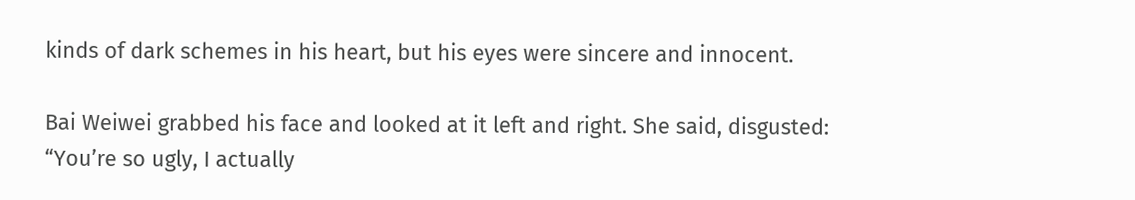kinds of dark schemes in his heart, but his eyes were sincere and innocent.

Bai Weiwei grabbed his face and looked at it left and right. She said, disgusted: “You’re so ugly, I actually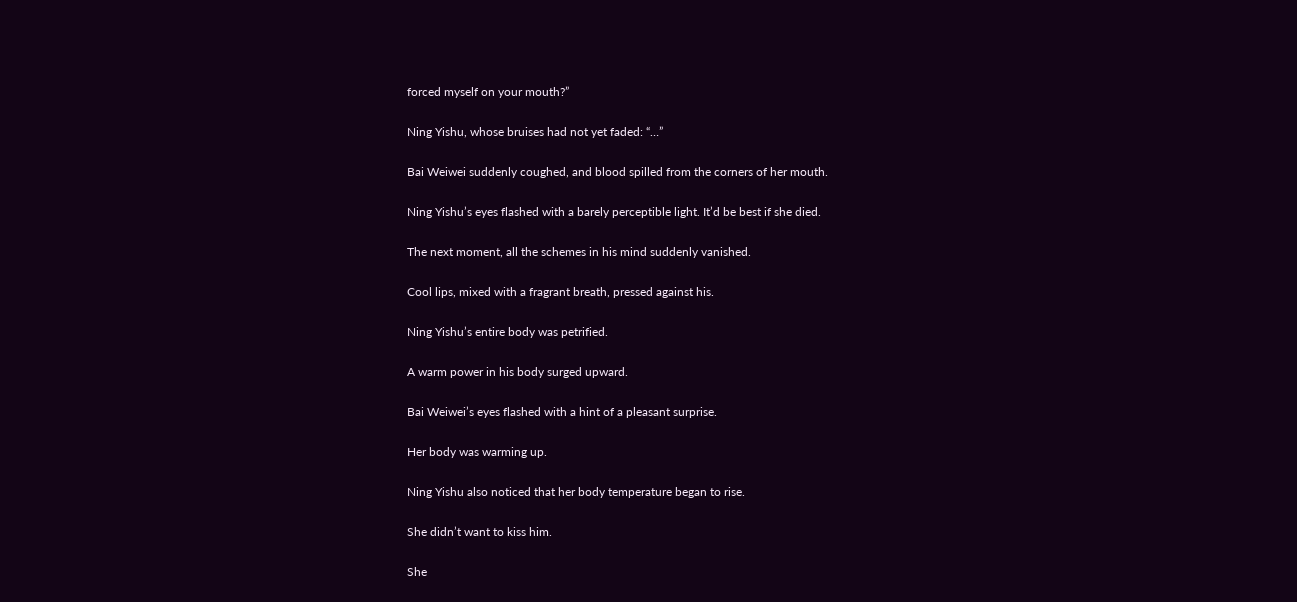forced myself on your mouth?”

Ning Yishu, whose bruises had not yet faded: “…”

Bai Weiwei suddenly coughed, and blood spilled from the corners of her mouth.

Ning Yishu’s eyes flashed with a barely perceptible light. It’d be best if she died.

The next moment, all the schemes in his mind suddenly vanished.

Cool lips, mixed with a fragrant breath, pressed against his.

Ning Yishu’s entire body was petrified.

A warm power in his body surged upward.

Bai Weiwei’s eyes flashed with a hint of a pleasant surprise.

Her body was warming up.

Ning Yishu also noticed that her body temperature began to rise.

She didn’t want to kiss him.

She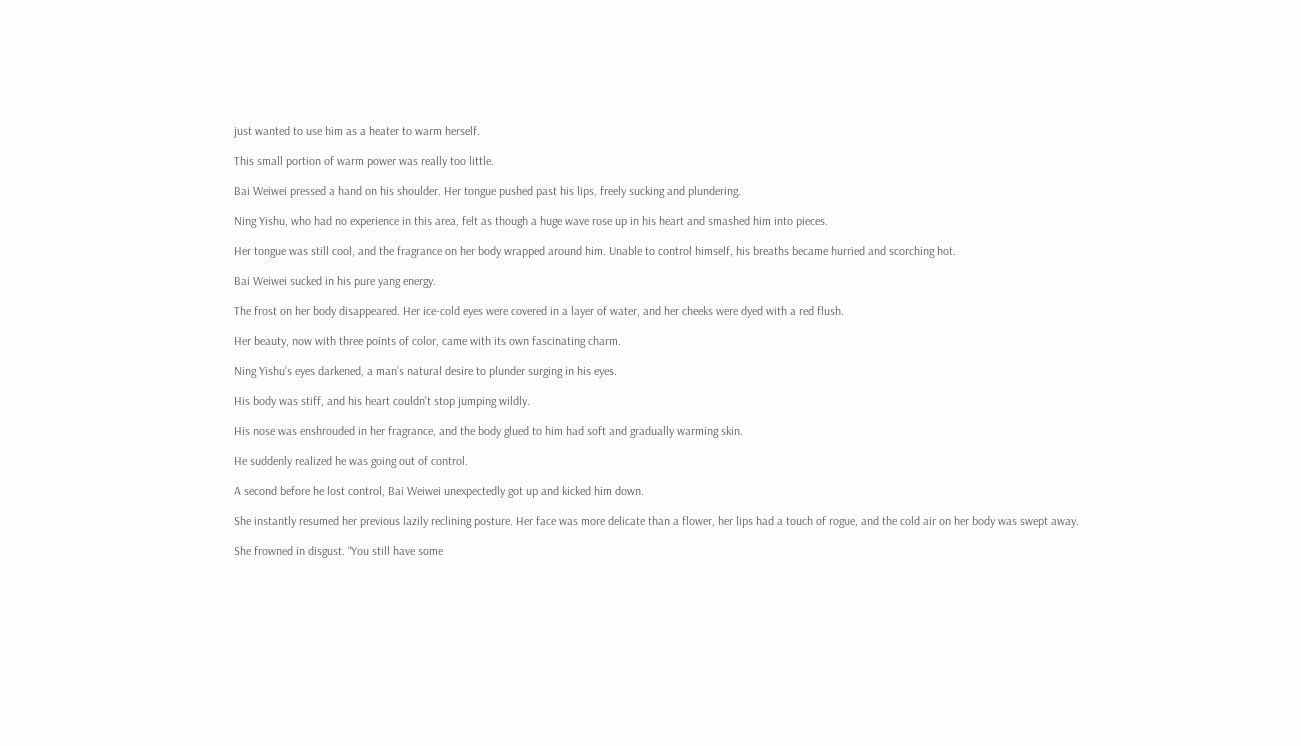just wanted to use him as a heater to warm herself.

This small portion of warm power was really too little.

Bai Weiwei pressed a hand on his shoulder. Her tongue pushed past his lips, freely sucking and plundering.

Ning Yishu, who had no experience in this area, felt as though a huge wave rose up in his heart and smashed him into pieces.

Her tongue was still cool, and the fragrance on her body wrapped around him. Unable to control himself, his breaths became hurried and scorching hot.

Bai Weiwei sucked in his pure yang energy.

The frost on her body disappeared. Her ice-cold eyes were covered in a layer of water, and her cheeks were dyed with a red flush.

Her beauty, now with three points of color, came with its own fascinating charm.

Ning Yishu’s eyes darkened, a man’s natural desire to plunder surging in his eyes.

His body was stiff, and his heart couldn’t stop jumping wildly.

His nose was enshrouded in her fragrance, and the body glued to him had soft and gradually warming skin.

He suddenly realized he was going out of control.

A second before he lost control, Bai Weiwei unexpectedly got up and kicked him down.

She instantly resumed her previous lazily reclining posture. Her face was more delicate than a flower, her lips had a touch of rogue, and the cold air on her body was swept away.

She frowned in disgust. “You still have some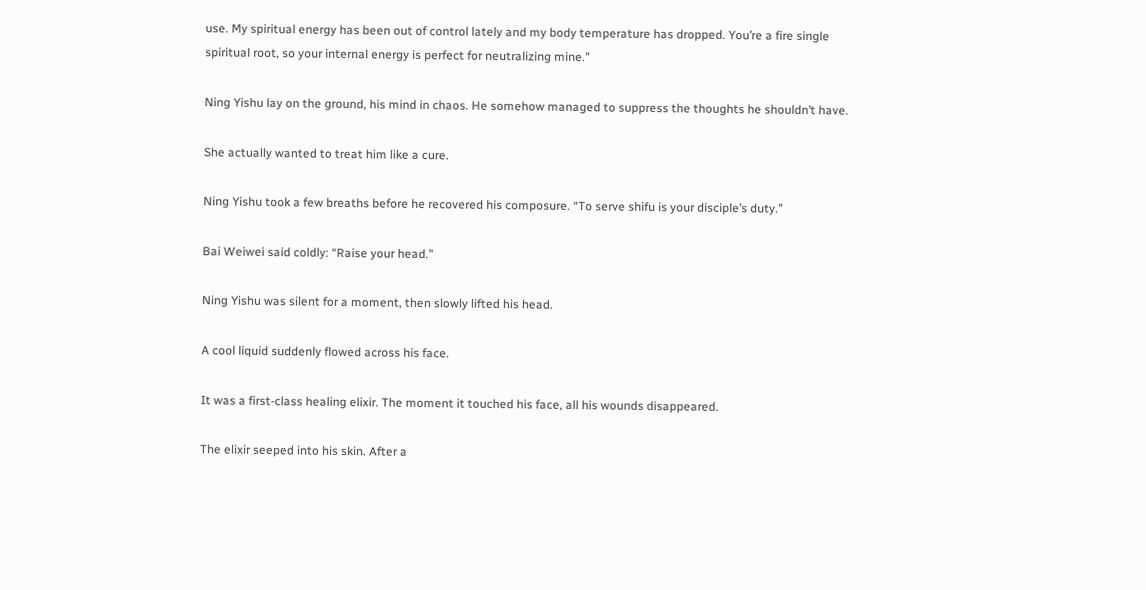use. My spiritual energy has been out of control lately and my body temperature has dropped. You’re a fire single spiritual root, so your internal energy is perfect for neutralizing mine.”

Ning Yishu lay on the ground, his mind in chaos. He somehow managed to suppress the thoughts he shouldn’t have.

She actually wanted to treat him like a cure.

Ning Yishu took a few breaths before he recovered his composure. “To serve shifu is your disciple’s duty.”

Bai Weiwei said coldly: “Raise your head.”

Ning Yishu was silent for a moment, then slowly lifted his head.

A cool liquid suddenly flowed across his face.

It was a first-class healing elixir. The moment it touched his face, all his wounds disappeared.

The elixir seeped into his skin. After a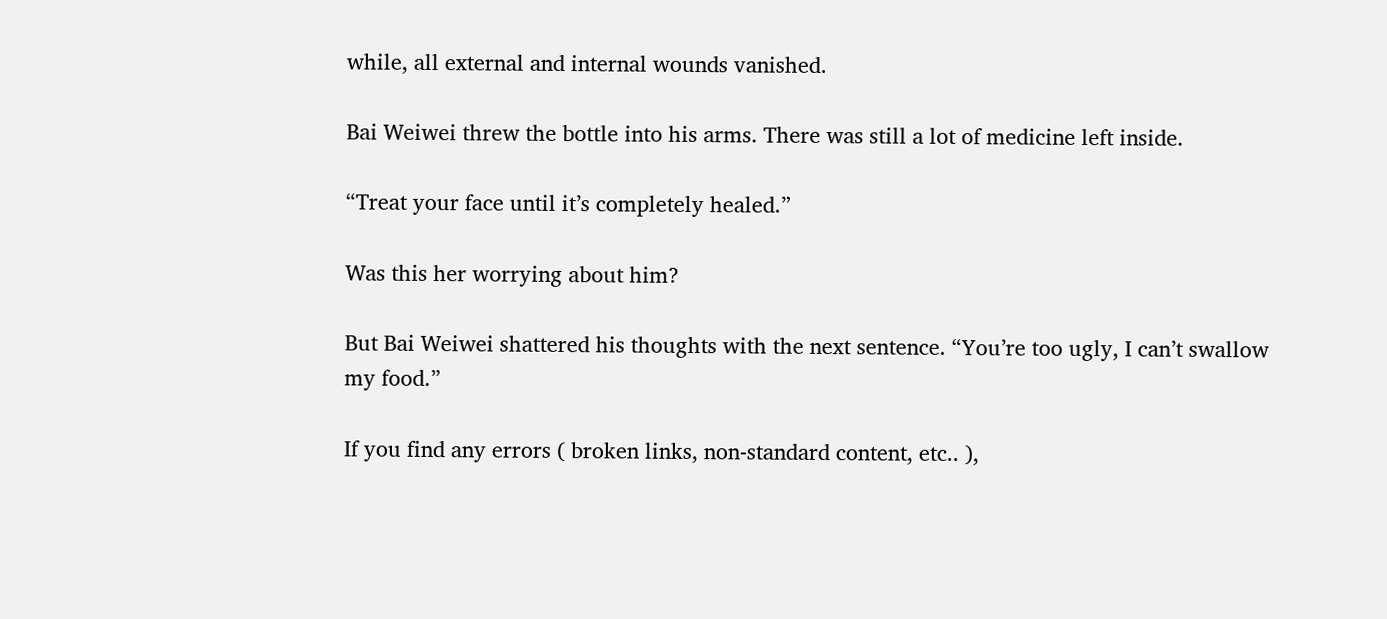while, all external and internal wounds vanished.

Bai Weiwei threw the bottle into his arms. There was still a lot of medicine left inside.

“Treat your face until it’s completely healed.”

Was this her worrying about him?

But Bai Weiwei shattered his thoughts with the next sentence. “You’re too ugly, I can’t swallow my food.”

If you find any errors ( broken links, non-standard content, etc.. ),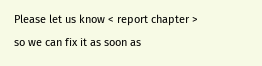Please let us know < report chapter > so we can fix it as soon as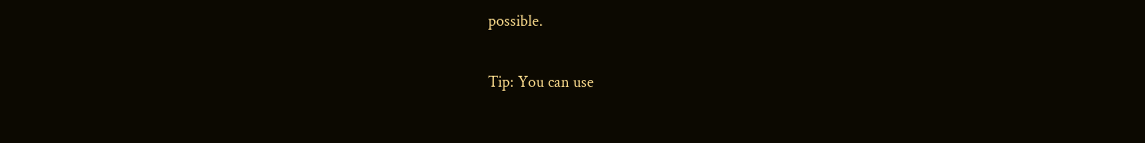possible.

Tip: You can use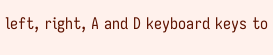left, right, A and D keyboard keys to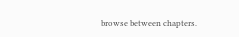browse between chapters.